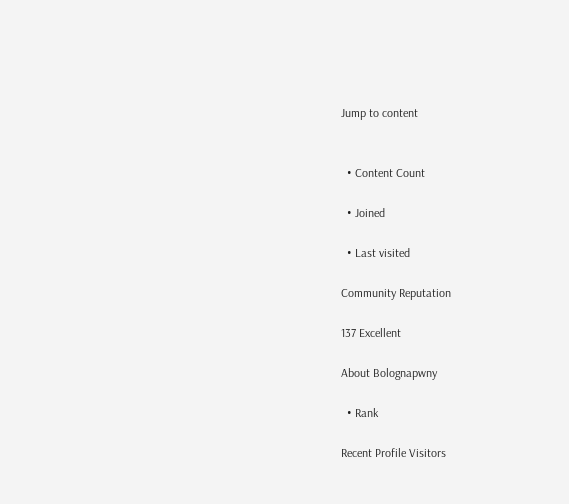Jump to content


  • Content Count

  • Joined

  • Last visited

Community Reputation

137 Excellent

About Bolognapwny

  • Rank

Recent Profile Visitors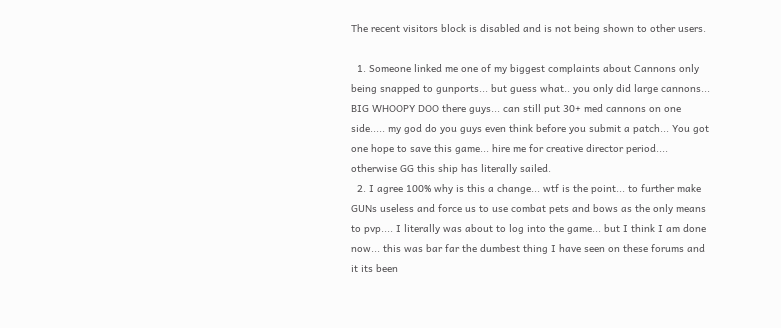The recent visitors block is disabled and is not being shown to other users.

  1. Someone linked me one of my biggest complaints about Cannons only being snapped to gunports... but guess what.. you only did large cannons... BIG WHOOPY DOO there guys... can still put 30+ med cannons on one side..... my god do you guys even think before you submit a patch... You got one hope to save this game... hire me for creative director period.... otherwise GG this ship has literally sailed.
  2. I agree 100% why is this a change... wtf is the point... to further make GUNs useless and force us to use combat pets and bows as the only means to pvp.... I literally was about to log into the game... but I think I am done now... this was bar far the dumbest thing I have seen on these forums and it its been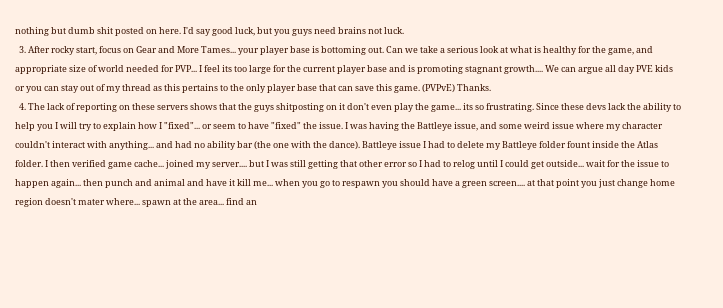nothing but dumb shit posted on here. I'd say good luck, but you guys need brains not luck.
  3. After rocky start, focus on Gear and More Tames... your player base is bottoming out. Can we take a serious look at what is healthy for the game, and appropriate size of world needed for PVP... I feel its too large for the current player base and is promoting stagnant growth.... We can argue all day PVE kids or you can stay out of my thread as this pertains to the only player base that can save this game. (PVPvE) Thanks.
  4. The lack of reporting on these servers shows that the guys shitposting on it don't even play the game... its so frustrating. Since these devs lack the ability to help you I will try to explain how I "fixed"... or seem to have "fixed" the issue. I was having the Battleye issue, and some weird issue where my character couldn't interact with anything... and had no ability bar (the one with the dance). Battleye issue I had to delete my Battleye folder fount inside the Atlas folder. I then verified game cache... joined my server.... but I was still getting that other error so I had to relog until I could get outside... wait for the issue to happen again... then punch and animal and have it kill me... when you go to respawn you should have a green screen.... at that point you just change home region doesn't mater where... spawn at the area... find an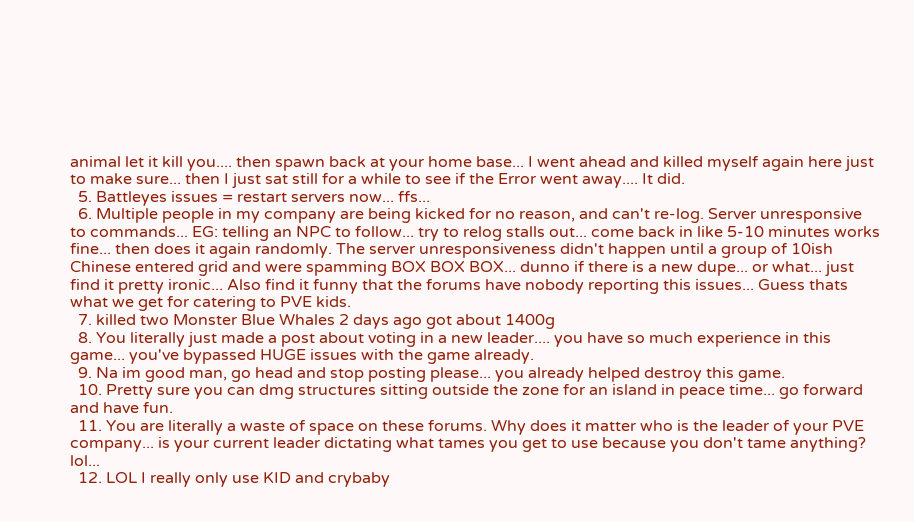animal let it kill you.... then spawn back at your home base... I went ahead and killed myself again here just to make sure... then I just sat still for a while to see if the Error went away.... It did.
  5. Battleyes issues = restart servers now... ffs...
  6. Multiple people in my company are being kicked for no reason, and can't re-log. Server unresponsive to commands... EG: telling an NPC to follow... try to relog stalls out... come back in like 5-10 minutes works fine... then does it again randomly. The server unresponsiveness didn't happen until a group of 10ish Chinese entered grid and were spamming BOX BOX BOX... dunno if there is a new dupe... or what... just find it pretty ironic... Also find it funny that the forums have nobody reporting this issues... Guess thats what we get for catering to PVE kids.
  7. killed two Monster Blue Whales 2 days ago got about 1400g
  8. You literally just made a post about voting in a new leader.... you have so much experience in this game... you've bypassed HUGE issues with the game already.
  9. Na im good man, go head and stop posting please... you already helped destroy this game.
  10. Pretty sure you can dmg structures sitting outside the zone for an island in peace time... go forward and have fun.
  11. You are literally a waste of space on these forums. Why does it matter who is the leader of your PVE company... is your current leader dictating what tames you get to use because you don't tame anything? lol...
  12. LOL I really only use KID and crybaby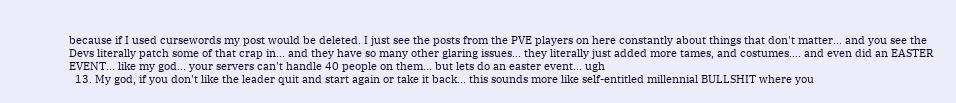because if I used cursewords my post would be deleted. I just see the posts from the PVE players on here constantly about things that don't matter... and you see the Devs literally patch some of that crap in... and they have so many other glaring issues... they literally just added more tames, and costumes.... and even did an EASTER EVENT... like my god... your servers can't handle 40 people on them... but lets do an easter event... ugh
  13. My god, if you don't like the leader quit and start again or take it back... this sounds more like self-entitled millennial BULLSHIT where you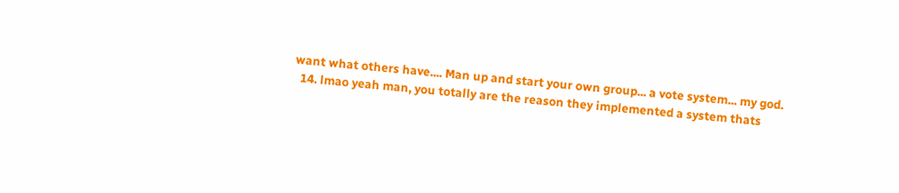want what others have.... Man up and start your own group... a vote system... my god.
  14. lmao yeah man, you totally are the reason they implemented a system thats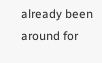already been around for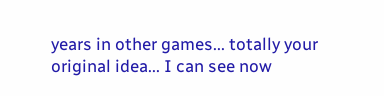years in other games... totally your original idea... I can see now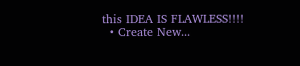this IDEA IS FLAWLESS!!!!
  • Create New...